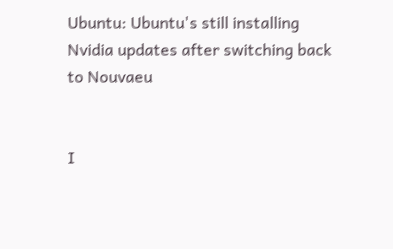Ubuntu: Ubuntu's still installing Nvidia updates after switching back to Nouvaeu


I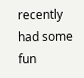recently had some fun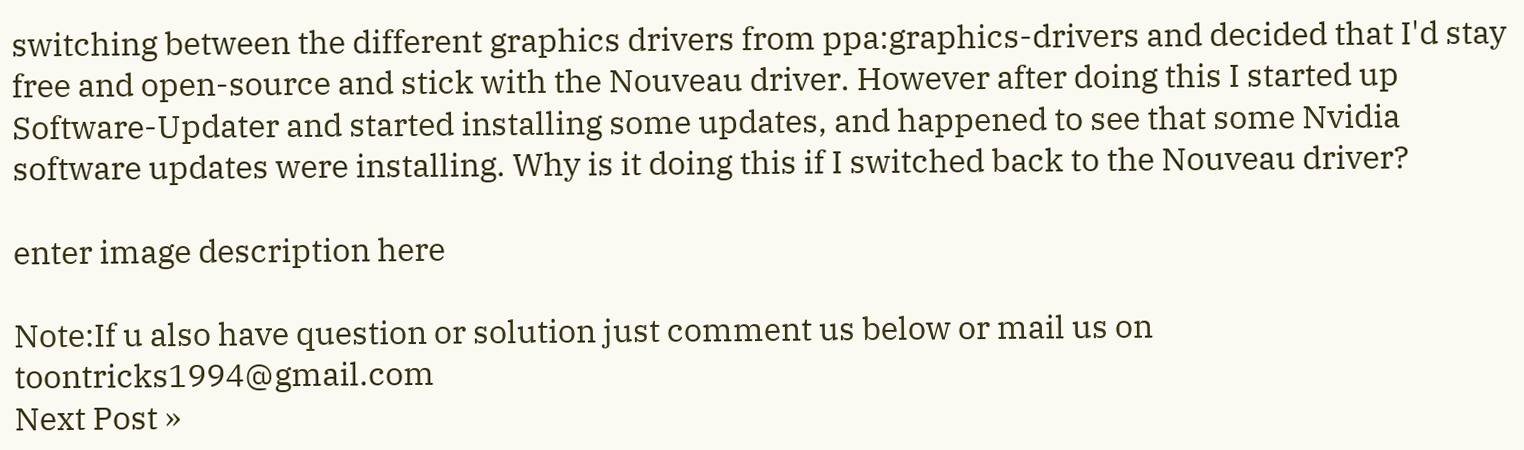switching between the different graphics drivers from ppa:graphics-drivers and decided that I'd stay free and open-source and stick with the Nouveau driver. However after doing this I started up Software-Updater and started installing some updates, and happened to see that some Nvidia software updates were installing. Why is it doing this if I switched back to the Nouveau driver?

enter image description here

Note:If u also have question or solution just comment us below or mail us on toontricks1994@gmail.com
Next Post »